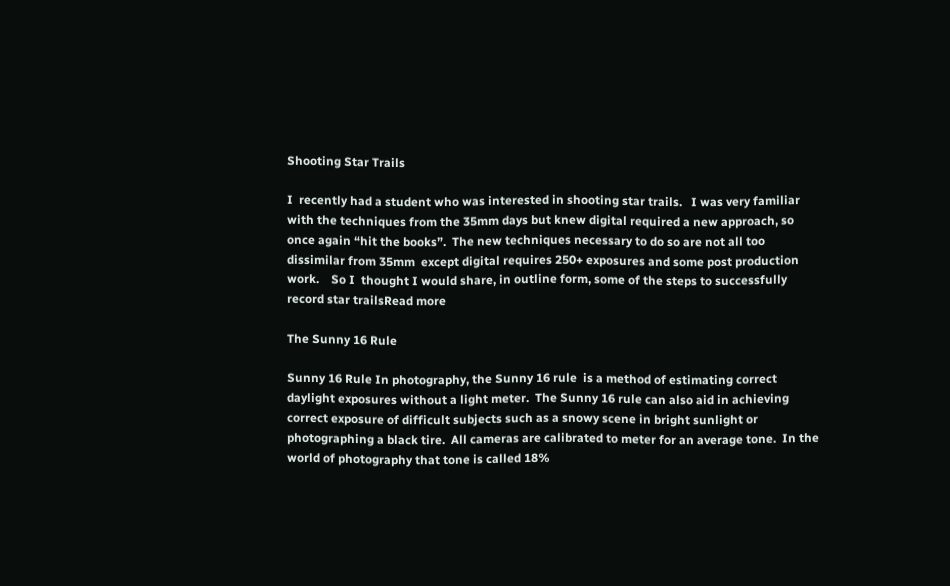Shooting Star Trails

I  recently had a student who was interested in shooting star trails.   I was very familiar with the techniques from the 35mm days but knew digital required a new approach, so once again “hit the books”.  The new techniques necessary to do so are not all too dissimilar from 35mm  except digital requires 250+ exposures and some post production work.    So I  thought I would share, in outline form, some of the steps to successfully record star trailsRead more

The Sunny 16 Rule

Sunny 16 Rule In photography, the Sunny 16 rule  is a method of estimating correct daylight exposures without a light meter.  The Sunny 16 rule can also aid in achieving correct exposure of difficult subjects such as a snowy scene in bright sunlight or photographing a black tire.  All cameras are calibrated to meter for an average tone.  In the world of photography that tone is called 18%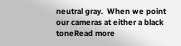neutral gray.  When we point our cameras at either a black toneRead more